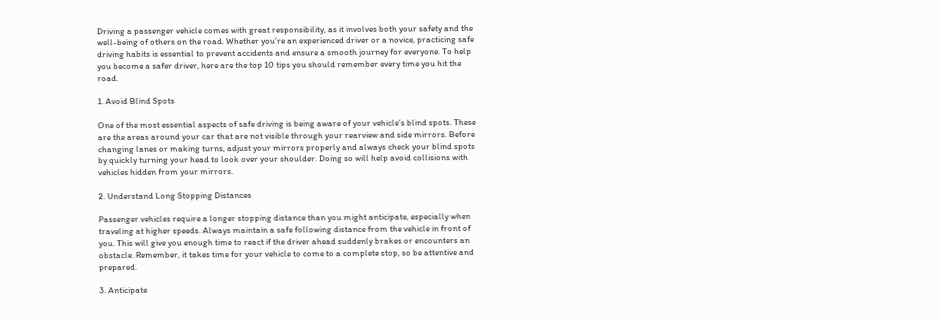Driving a passenger vehicle comes with great responsibility, as it involves both your safety and the well-being of others on the road. Whether you’re an experienced driver or a novice, practicing safe driving habits is essential to prevent accidents and ensure a smooth journey for everyone. To help you become a safer driver, here are the top 10 tips you should remember every time you hit the road.

1. Avoid Blind Spots

One of the most essential aspects of safe driving is being aware of your vehicle’s blind spots. These are the areas around your car that are not visible through your rearview and side mirrors. Before changing lanes or making turns, adjust your mirrors properly and always check your blind spots by quickly turning your head to look over your shoulder. Doing so will help avoid collisions with vehicles hidden from your mirrors.

2. Understand Long Stopping Distances

Passenger vehicles require a longer stopping distance than you might anticipate, especially when traveling at higher speeds. Always maintain a safe following distance from the vehicle in front of you. This will give you enough time to react if the driver ahead suddenly brakes or encounters an obstacle. Remember, it takes time for your vehicle to come to a complete stop, so be attentive and prepared.

3. Anticipate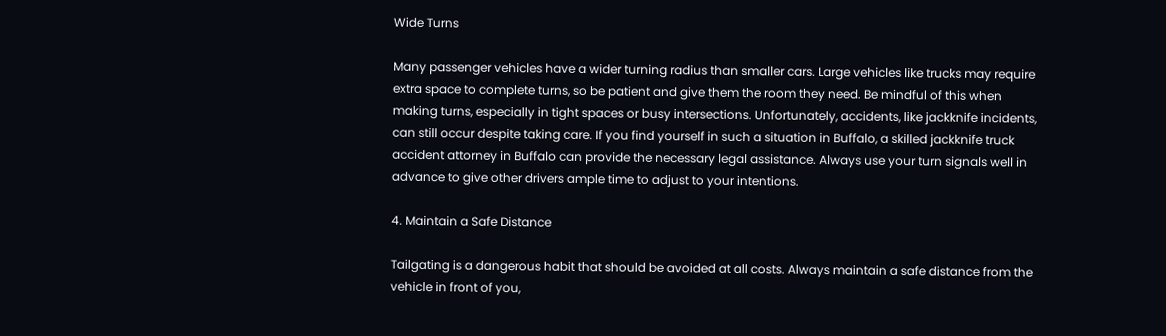Wide Turns

Many passenger vehicles have a wider turning radius than smaller cars. Large vehicles like trucks may require extra space to complete turns, so be patient and give them the room they need. Be mindful of this when making turns, especially in tight spaces or busy intersections. Unfortunately, accidents, like jackknife incidents, can still occur despite taking care. If you find yourself in such a situation in Buffalo, a skilled jackknife truck accident attorney in Buffalo can provide the necessary legal assistance. Always use your turn signals well in advance to give other drivers ample time to adjust to your intentions.

4. Maintain a Safe Distance

Tailgating is a dangerous habit that should be avoided at all costs. Always maintain a safe distance from the vehicle in front of you,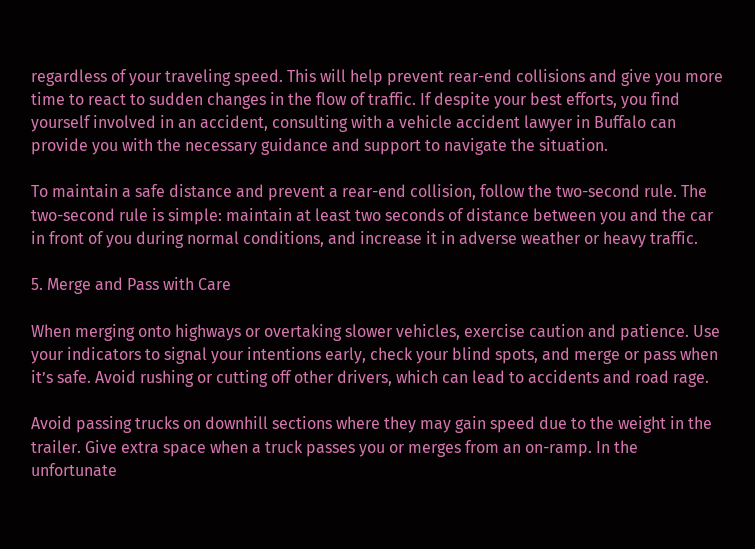regardless of your traveling speed. This will help prevent rear-end collisions and give you more time to react to sudden changes in the flow of traffic. If despite your best efforts, you find yourself involved in an accident, consulting with a vehicle accident lawyer in Buffalo can provide you with the necessary guidance and support to navigate the situation.

To maintain a safe distance and prevent a rear-end collision, follow the two-second rule. The two-second rule is simple: maintain at least two seconds of distance between you and the car in front of you during normal conditions, and increase it in adverse weather or heavy traffic.

5. Merge and Pass with Care

When merging onto highways or overtaking slower vehicles, exercise caution and patience. Use your indicators to signal your intentions early, check your blind spots, and merge or pass when it’s safe. Avoid rushing or cutting off other drivers, which can lead to accidents and road rage.

Avoid passing trucks on downhill sections where they may gain speed due to the weight in the trailer. Give extra space when a truck passes you or merges from an on-ramp. In the unfortunate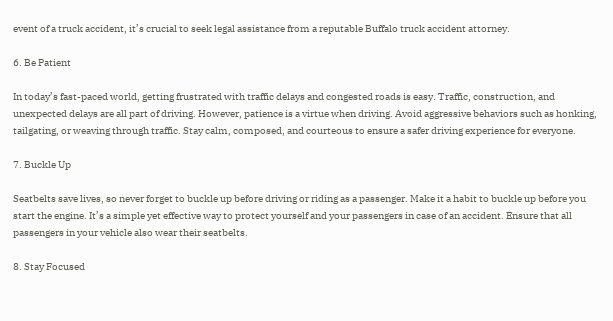event of a truck accident, it’s crucial to seek legal assistance from a reputable Buffalo truck accident attorney.

6. Be Patient

In today’s fast-paced world, getting frustrated with traffic delays and congested roads is easy. Traffic, construction, and unexpected delays are all part of driving. However, patience is a virtue when driving. Avoid aggressive behaviors such as honking, tailgating, or weaving through traffic. Stay calm, composed, and courteous to ensure a safer driving experience for everyone.

7. Buckle Up

Seatbelts save lives, so never forget to buckle up before driving or riding as a passenger. Make it a habit to buckle up before you start the engine. It’s a simple yet effective way to protect yourself and your passengers in case of an accident. Ensure that all passengers in your vehicle also wear their seatbelts.

8. Stay Focused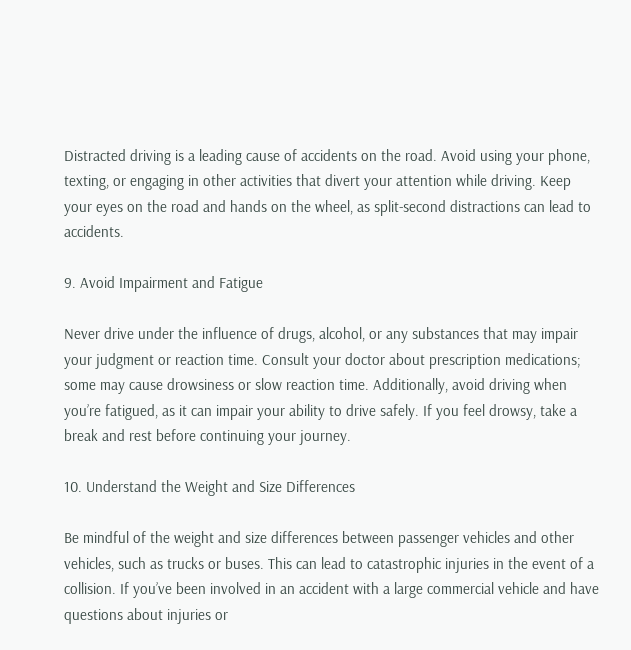Distracted driving is a leading cause of accidents on the road. Avoid using your phone, texting, or engaging in other activities that divert your attention while driving. Keep your eyes on the road and hands on the wheel, as split-second distractions can lead to accidents.

9. Avoid Impairment and Fatigue

Never drive under the influence of drugs, alcohol, or any substances that may impair your judgment or reaction time. Consult your doctor about prescription medications; some may cause drowsiness or slow reaction time. Additionally, avoid driving when you’re fatigued, as it can impair your ability to drive safely. If you feel drowsy, take a break and rest before continuing your journey.

10. Understand the Weight and Size Differences

Be mindful of the weight and size differences between passenger vehicles and other vehicles, such as trucks or buses. This can lead to catastrophic injuries in the event of a collision. If you’ve been involved in an accident with a large commercial vehicle and have questions about injuries or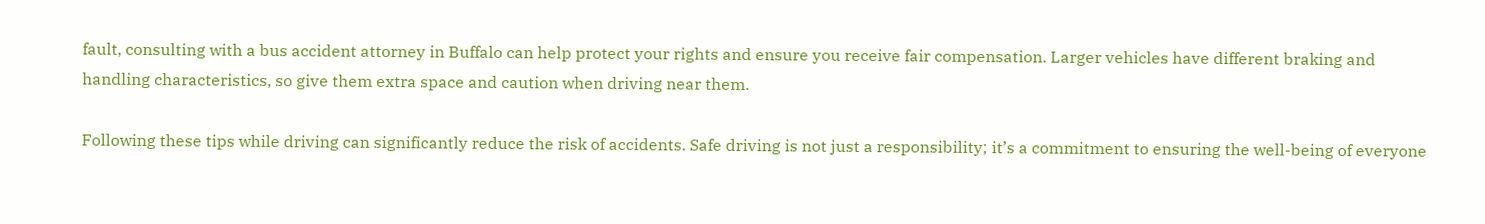fault, consulting with a bus accident attorney in Buffalo can help protect your rights and ensure you receive fair compensation. Larger vehicles have different braking and handling characteristics, so give them extra space and caution when driving near them.

Following these tips while driving can significantly reduce the risk of accidents. Safe driving is not just a responsibility; it’s a commitment to ensuring the well-being of everyone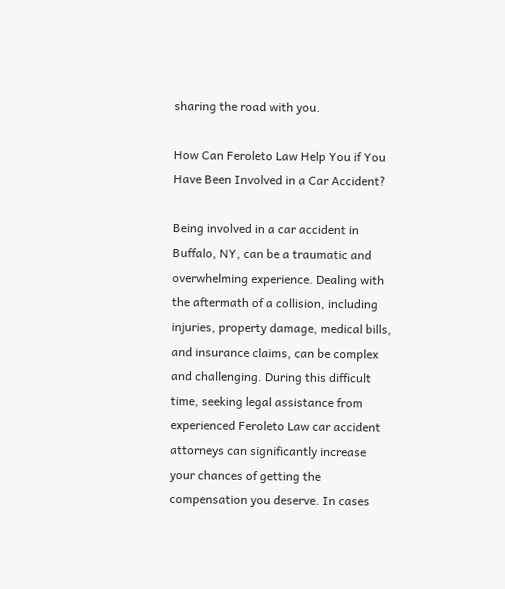sharing the road with you.

How Can Feroleto Law Help You if You Have Been Involved in a Car Accident?

Being involved in a car accident in Buffalo, NY, can be a traumatic and overwhelming experience. Dealing with the aftermath of a collision, including injuries, property damage, medical bills, and insurance claims, can be complex and challenging. During this difficult time, seeking legal assistance from experienced Feroleto Law car accident attorneys can significantly increase your chances of getting the compensation you deserve. In cases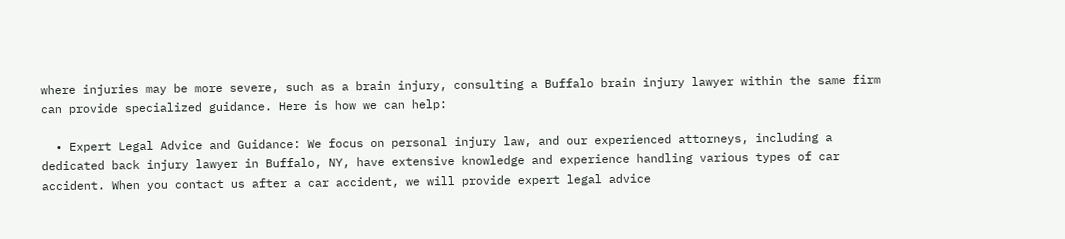where injuries may be more severe, such as a brain injury, consulting a Buffalo brain injury lawyer within the same firm can provide specialized guidance. Here is how we can help:

  • Expert Legal Advice and Guidance: We focus on personal injury law, and our experienced attorneys, including a dedicated back injury lawyer in Buffalo, NY, have extensive knowledge and experience handling various types of car accident. When you contact us after a car accident, we will provide expert legal advice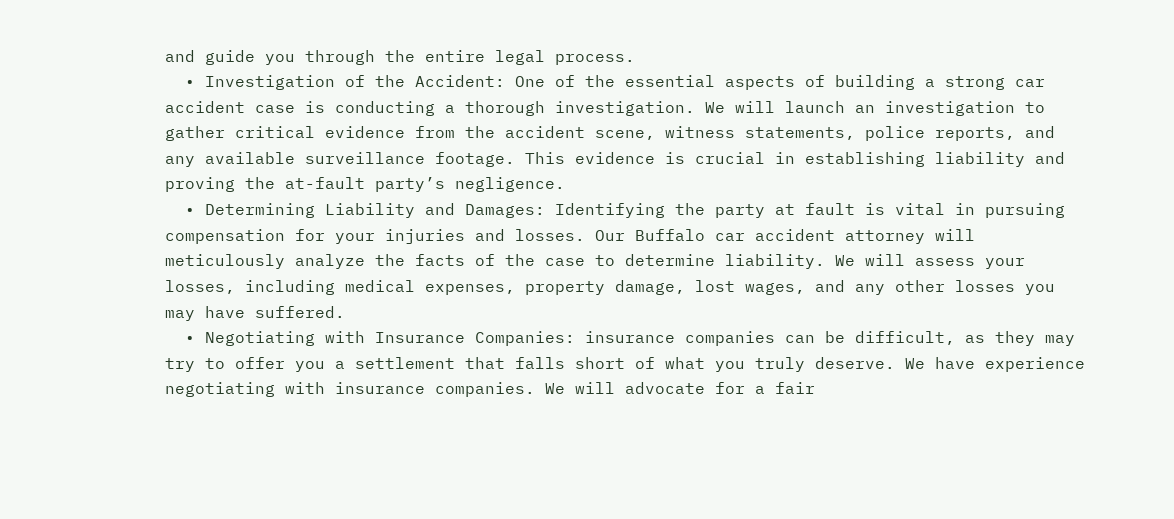and guide you through the entire legal process.
  • Investigation of the Accident: One of the essential aspects of building a strong car accident case is conducting a thorough investigation. We will launch an investigation to gather critical evidence from the accident scene, witness statements, police reports, and any available surveillance footage. This evidence is crucial in establishing liability and proving the at-fault party’s negligence.
  • Determining Liability and Damages: Identifying the party at fault is vital in pursuing compensation for your injuries and losses. Our Buffalo car accident attorney will meticulously analyze the facts of the case to determine liability. We will assess your losses, including medical expenses, property damage, lost wages, and any other losses you may have suffered.
  • Negotiating with Insurance Companies: insurance companies can be difficult, as they may try to offer you a settlement that falls short of what you truly deserve. We have experience negotiating with insurance companies. We will advocate for a fair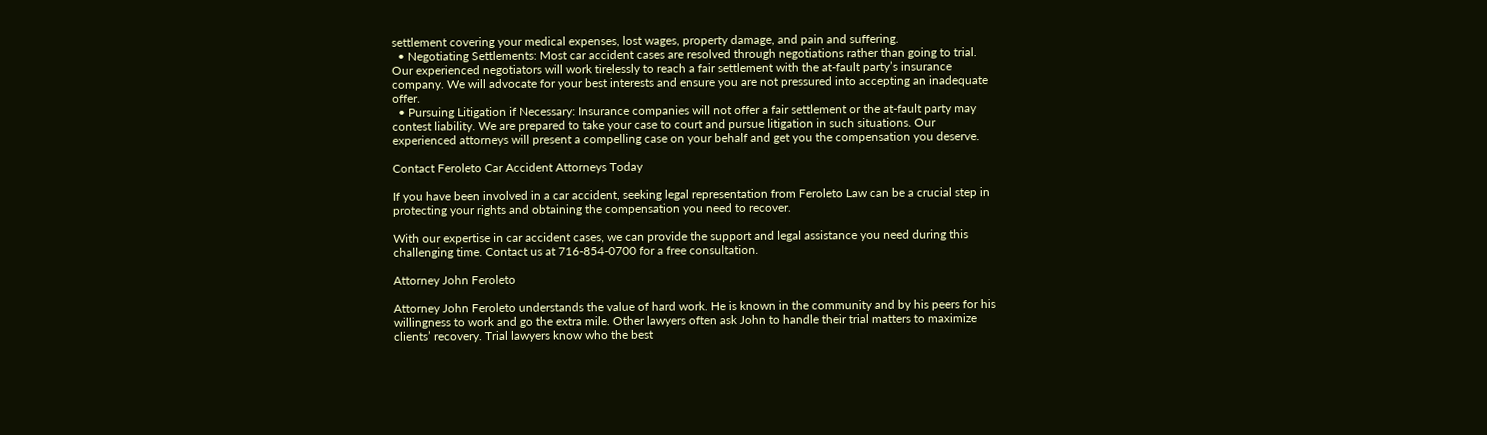settlement covering your medical expenses, lost wages, property damage, and pain and suffering.
  • Negotiating Settlements: Most car accident cases are resolved through negotiations rather than going to trial. Our experienced negotiators will work tirelessly to reach a fair settlement with the at-fault party’s insurance company. We will advocate for your best interests and ensure you are not pressured into accepting an inadequate offer.
  • Pursuing Litigation if Necessary: Insurance companies will not offer a fair settlement or the at-fault party may contest liability. We are prepared to take your case to court and pursue litigation in such situations. Our experienced attorneys will present a compelling case on your behalf and get you the compensation you deserve.

Contact Feroleto Car Accident Attorneys Today

If you have been involved in a car accident, seeking legal representation from Feroleto Law can be a crucial step in protecting your rights and obtaining the compensation you need to recover.

With our expertise in car accident cases, we can provide the support and legal assistance you need during this challenging time. Contact us at 716-854-0700 for a free consultation.

Attorney John Feroleto

Attorney John Feroleto understands the value of hard work. He is known in the community and by his peers for his willingness to work and go the extra mile. Other lawyers often ask John to handle their trial matters to maximize clients’ recovery. Trial lawyers know who the best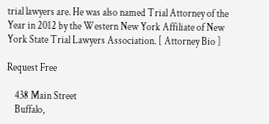trial lawyers are. He was also named Trial Attorney of the Year in 2012 by the Western New York Affiliate of New York State Trial Lawyers Association. [ Attorney Bio ]

Request Free

    438 Main Street
    Buffalo,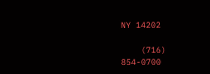NY 14202

    (716) 854-0700